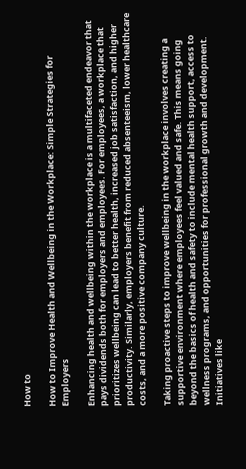How to

How to Improve Health and Wellbeing in the Workplace: Simple Strategies for Employers

Enhancing health and wellbeing within the workplace is a multifaceted endeavor that pays dividends both for employers and employees. For employees, a workplace that prioritizes wellbeing can lead to better health, increased job satisfaction, and higher productivity. Similarly, employers benefit from reduced absenteeism, lower healthcare costs, and a more positive company culture.

Taking proactive steps to improve wellbeing in the workplace involves creating a supportive environment where employees feel valued and safe. This means going beyond the basics of health and safety to include mental health support, access to wellness programs, and opportunities for professional growth and development. Initiatives like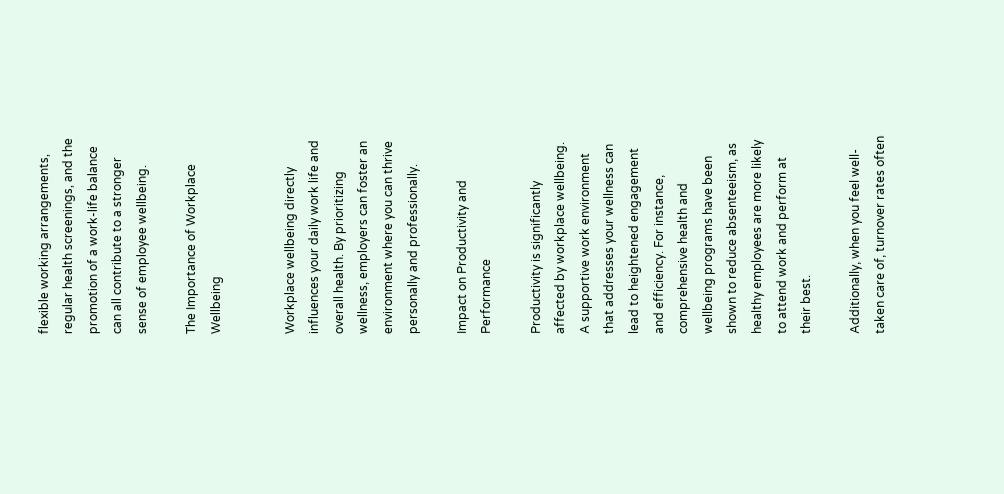flexible working arrangements, regular health screenings, and the promotion of a work-life balance can all contribute to a stronger sense of employee wellbeing.

The Importance of Workplace Wellbeing


Workplace wellbeing directly influences your daily work life and overall health. By prioritizing wellness, employers can foster an environment where you can thrive personally and professionally.

Impact on Productivity and Performance

Productivity is significantly affected by workplace wellbeing. A supportive work environment that addresses your wellness can lead to heightened engagement and efficiency. For instance, comprehensive health and wellbeing programs have been shown to reduce absenteeism, as healthy employees are more likely to attend work and perform at their best.

Additionally, when you feel well-taken care of, turnover rates often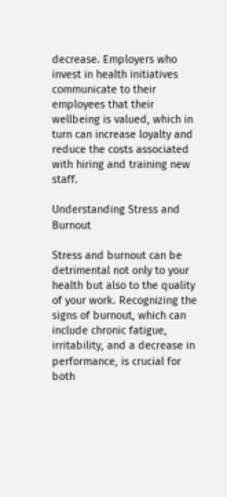decrease. Employers who invest in health initiatives communicate to their employees that their wellbeing is valued, which in turn can increase loyalty and reduce the costs associated with hiring and training new staff.

Understanding Stress and Burnout

Stress and burnout can be detrimental not only to your health but also to the quality of your work. Recognizing the signs of burnout, which can include chronic fatigue, irritability, and a decrease in performance, is crucial for both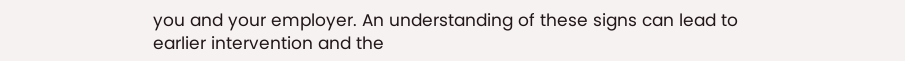you and your employer. An understanding of these signs can lead to earlier intervention and the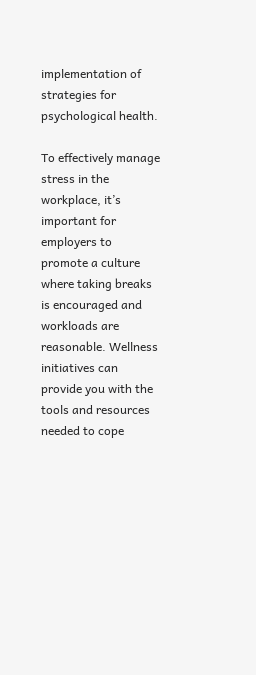implementation of strategies for psychological health.

To effectively manage stress in the workplace, it’s important for employers to promote a culture where taking breaks is encouraged and workloads are reasonable. Wellness initiatives can provide you with the tools and resources needed to cope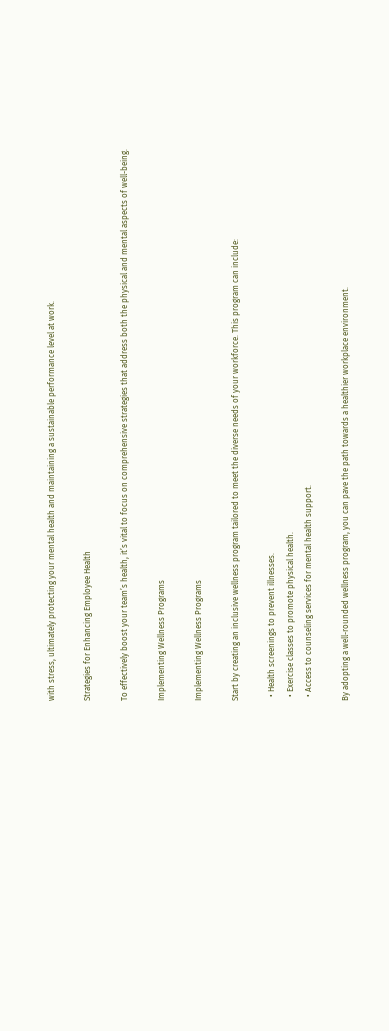with stress, ultimately protecting your mental health and maintaining a sustainable performance level at work.

Strategies for Enhancing Employee Health

To effectively boost your team’s health, it’s vital to focus on comprehensive strategies that address both the physical and mental aspects of well-being.

Implementing Wellness Programs

Implementing Wellness Programs

Start by creating an inclusive wellness program tailored to meet the diverse needs of your workforce. This program can include:

  • Health screenings to prevent illnesses.
  • Exercise classes to promote physical health.
  • Access to counseling services for mental health support.

By adopting a well-rounded wellness program, you can pave the path towards a healthier workplace environment.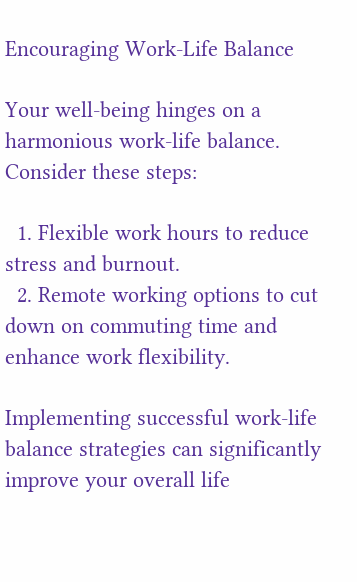Encouraging Work-Life Balance

Your well-being hinges on a harmonious work-life balance. Consider these steps:

  1. Flexible work hours to reduce stress and burnout.
  2. Remote working options to cut down on commuting time and enhance work flexibility.

Implementing successful work-life balance strategies can significantly improve your overall life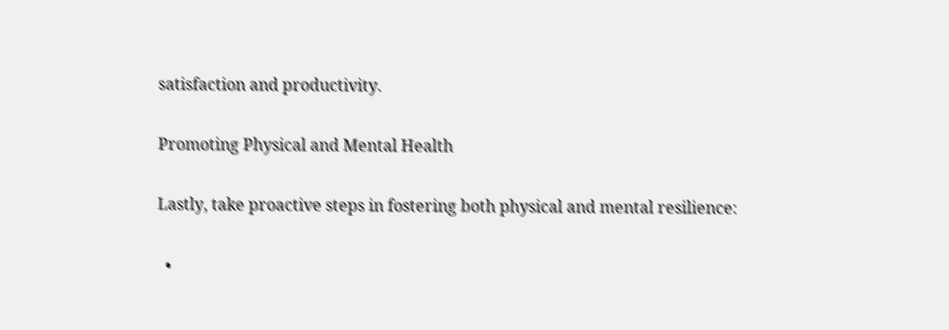satisfaction and productivity.

Promoting Physical and Mental Health

Lastly, take proactive steps in fostering both physical and mental resilience:

  •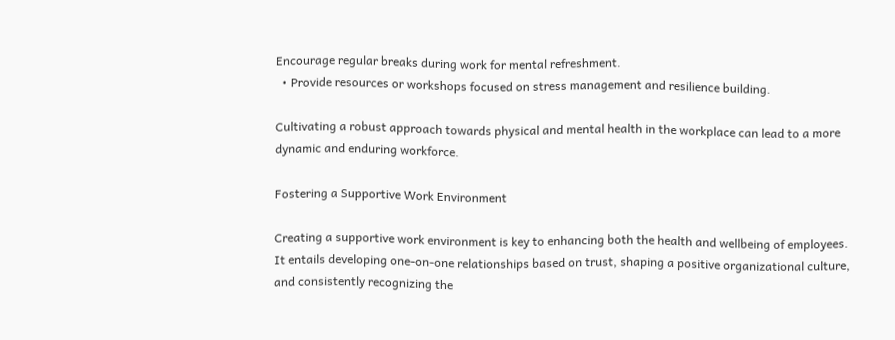Encourage regular breaks during work for mental refreshment.
  • Provide resources or workshops focused on stress management and resilience building.

Cultivating a robust approach towards physical and mental health in the workplace can lead to a more dynamic and enduring workforce.

Fostering a Supportive Work Environment

Creating a supportive work environment is key to enhancing both the health and wellbeing of employees. It entails developing one-on-one relationships based on trust, shaping a positive organizational culture, and consistently recognizing the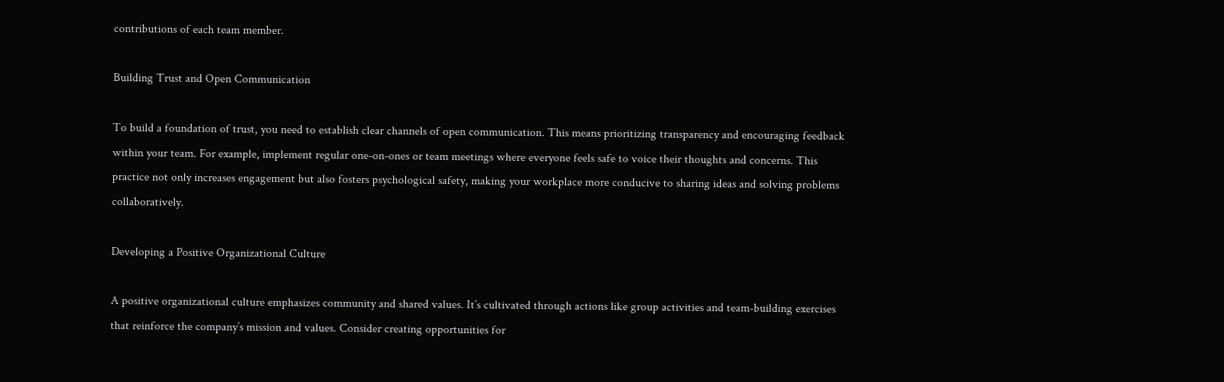contributions of each team member.

Building Trust and Open Communication

To build a foundation of trust, you need to establish clear channels of open communication. This means prioritizing transparency and encouraging feedback within your team. For example, implement regular one-on-ones or team meetings where everyone feels safe to voice their thoughts and concerns. This practice not only increases engagement but also fosters psychological safety, making your workplace more conducive to sharing ideas and solving problems collaboratively.

Developing a Positive Organizational Culture

A positive organizational culture emphasizes community and shared values. It’s cultivated through actions like group activities and team-building exercises that reinforce the company’s mission and values. Consider creating opportunities for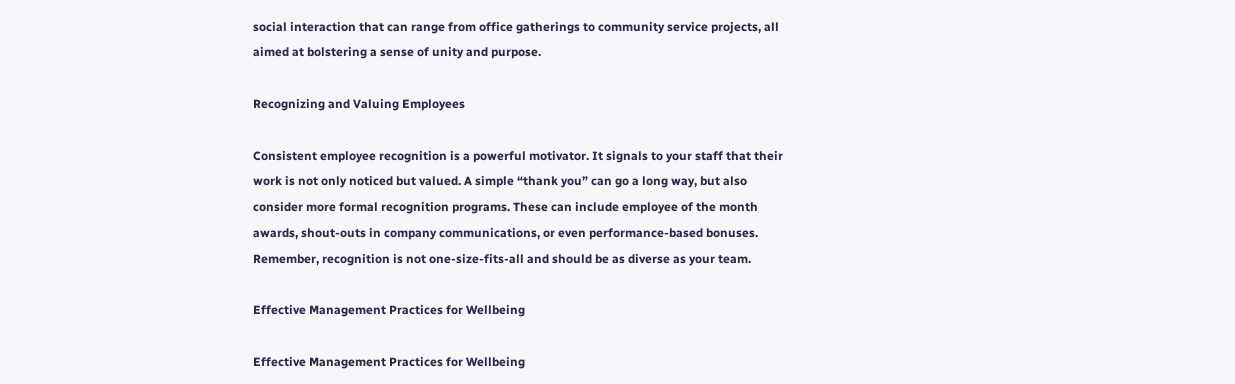social interaction that can range from office gatherings to community service projects, all aimed at bolstering a sense of unity and purpose.

Recognizing and Valuing Employees

Consistent employee recognition is a powerful motivator. It signals to your staff that their work is not only noticed but valued. A simple “thank you” can go a long way, but also consider more formal recognition programs. These can include employee of the month awards, shout-outs in company communications, or even performance-based bonuses. Remember, recognition is not one-size-fits-all and should be as diverse as your team.

Effective Management Practices for Wellbeing

Effective Management Practices for Wellbeing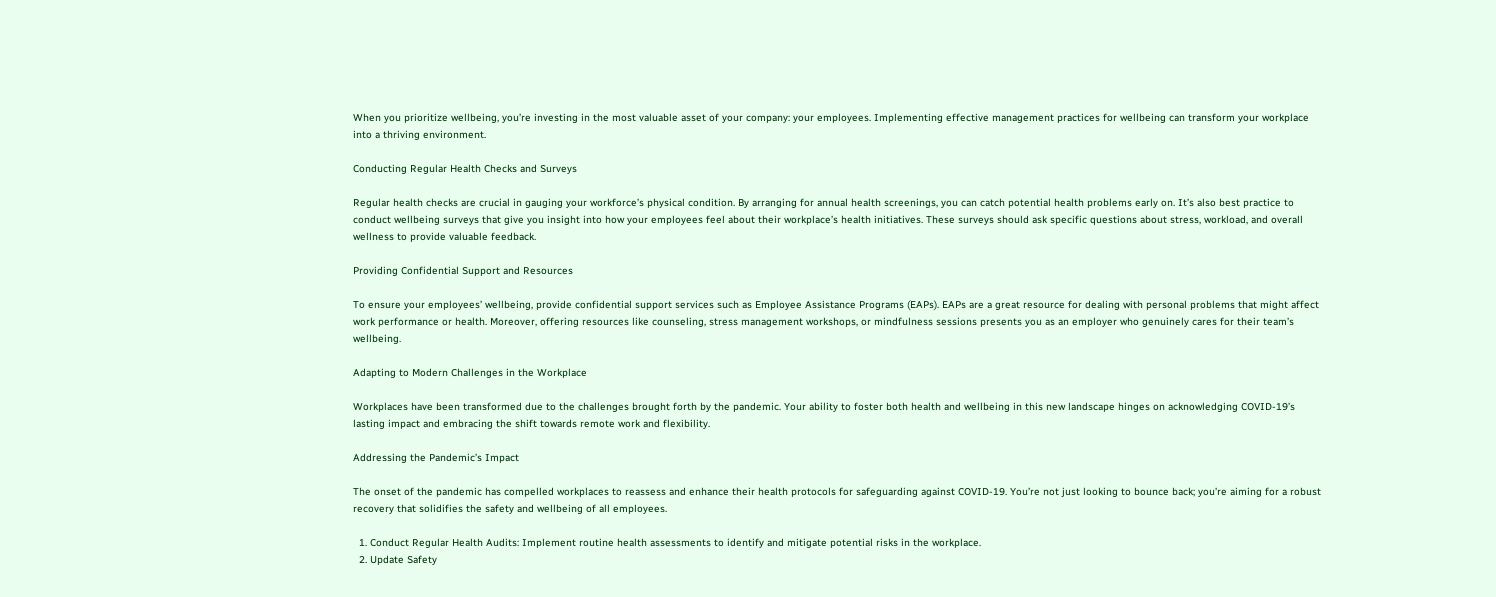When you prioritize wellbeing, you’re investing in the most valuable asset of your company: your employees. Implementing effective management practices for wellbeing can transform your workplace into a thriving environment.

Conducting Regular Health Checks and Surveys

Regular health checks are crucial in gauging your workforce’s physical condition. By arranging for annual health screenings, you can catch potential health problems early on. It’s also best practice to conduct wellbeing surveys that give you insight into how your employees feel about their workplace’s health initiatives. These surveys should ask specific questions about stress, workload, and overall wellness to provide valuable feedback.

Providing Confidential Support and Resources

To ensure your employees’ wellbeing, provide confidential support services such as Employee Assistance Programs (EAPs). EAPs are a great resource for dealing with personal problems that might affect work performance or health. Moreover, offering resources like counseling, stress management workshops, or mindfulness sessions presents you as an employer who genuinely cares for their team’s wellbeing.

Adapting to Modern Challenges in the Workplace

Workplaces have been transformed due to the challenges brought forth by the pandemic. Your ability to foster both health and wellbeing in this new landscape hinges on acknowledging COVID-19’s lasting impact and embracing the shift towards remote work and flexibility.

Addressing the Pandemic’s Impact

The onset of the pandemic has compelled workplaces to reassess and enhance their health protocols for safeguarding against COVID-19. You’re not just looking to bounce back; you’re aiming for a robust recovery that solidifies the safety and wellbeing of all employees.

  1. Conduct Regular Health Audits: Implement routine health assessments to identify and mitigate potential risks in the workplace.
  2. Update Safety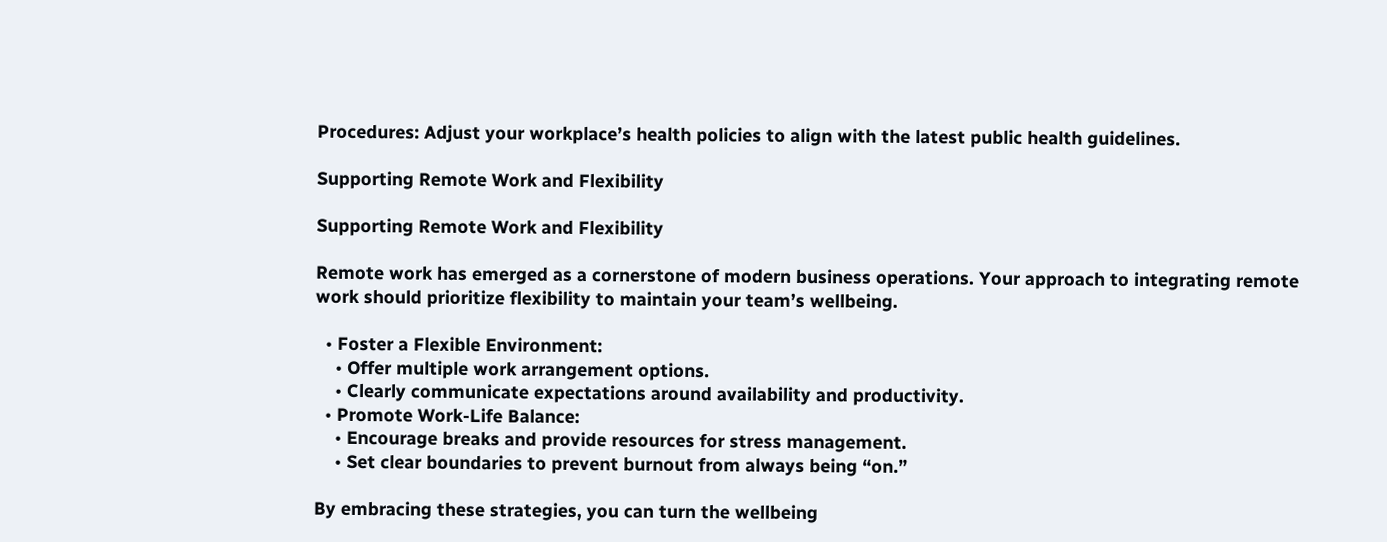Procedures: Adjust your workplace’s health policies to align with the latest public health guidelines.

Supporting Remote Work and Flexibility

Supporting Remote Work and Flexibility

Remote work has emerged as a cornerstone of modern business operations. Your approach to integrating remote work should prioritize flexibility to maintain your team’s wellbeing.

  • Foster a Flexible Environment:
    • Offer multiple work arrangement options.
    • Clearly communicate expectations around availability and productivity.
  • Promote Work-Life Balance:
    • Encourage breaks and provide resources for stress management.
    • Set clear boundaries to prevent burnout from always being “on.”

By embracing these strategies, you can turn the wellbeing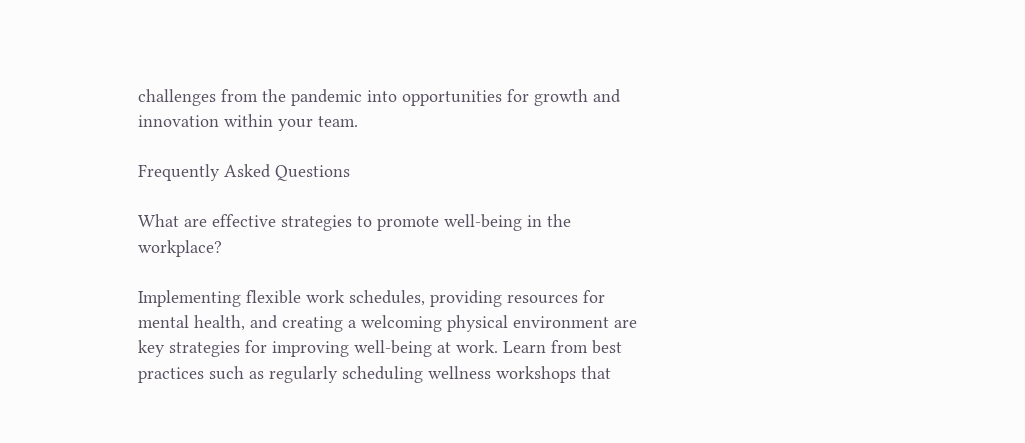challenges from the pandemic into opportunities for growth and innovation within your team.

Frequently Asked Questions

What are effective strategies to promote well-being in the workplace?

Implementing flexible work schedules, providing resources for mental health, and creating a welcoming physical environment are key strategies for improving well-being at work. Learn from best practices such as regularly scheduling wellness workshops that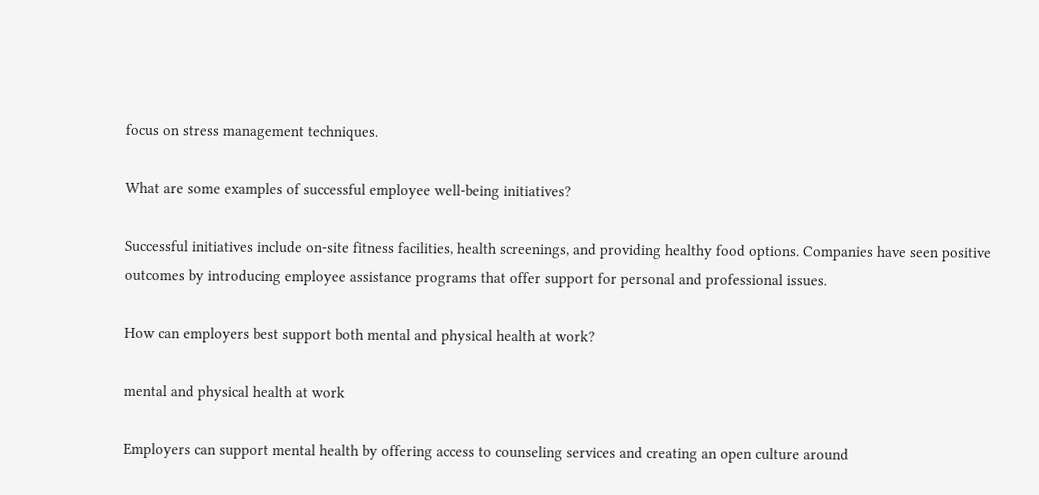focus on stress management techniques.

What are some examples of successful employee well-being initiatives?

Successful initiatives include on-site fitness facilities, health screenings, and providing healthy food options. Companies have seen positive outcomes by introducing employee assistance programs that offer support for personal and professional issues.

How can employers best support both mental and physical health at work?

mental and physical health at work

Employers can support mental health by offering access to counseling services and creating an open culture around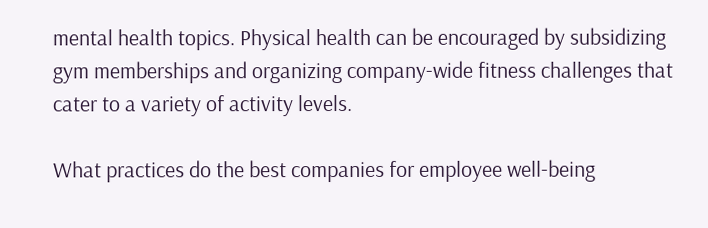mental health topics. Physical health can be encouraged by subsidizing gym memberships and organizing company-wide fitness challenges that cater to a variety of activity levels.

What practices do the best companies for employee well-being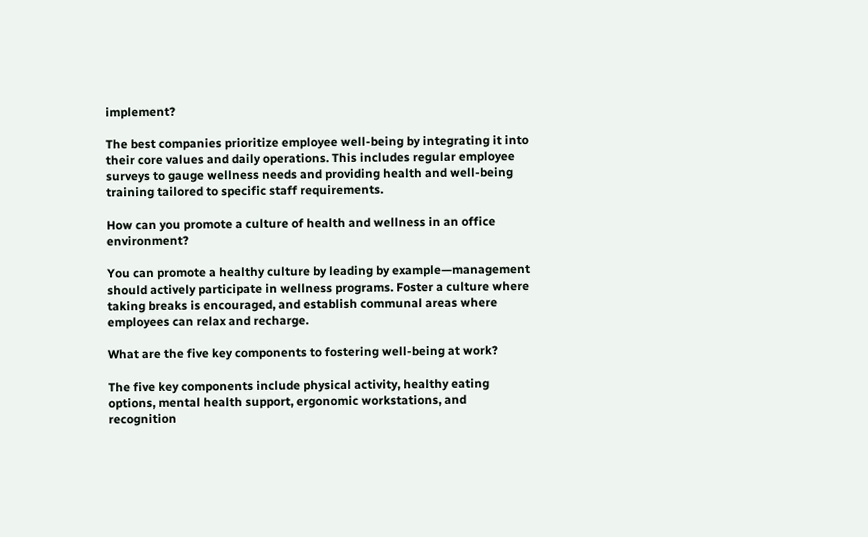implement?

The best companies prioritize employee well-being by integrating it into their core values and daily operations. This includes regular employee surveys to gauge wellness needs and providing health and well-being training tailored to specific staff requirements.

How can you promote a culture of health and wellness in an office environment?

You can promote a healthy culture by leading by example—management should actively participate in wellness programs. Foster a culture where taking breaks is encouraged, and establish communal areas where employees can relax and recharge.

What are the five key components to fostering well-being at work?

The five key components include physical activity, healthy eating options, mental health support, ergonomic workstations, and recognition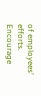of employees’ efforts. Encourage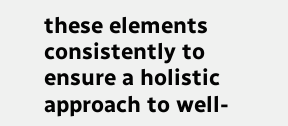these elements consistently to ensure a holistic approach to well-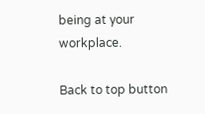being at your workplace.

Back to top button